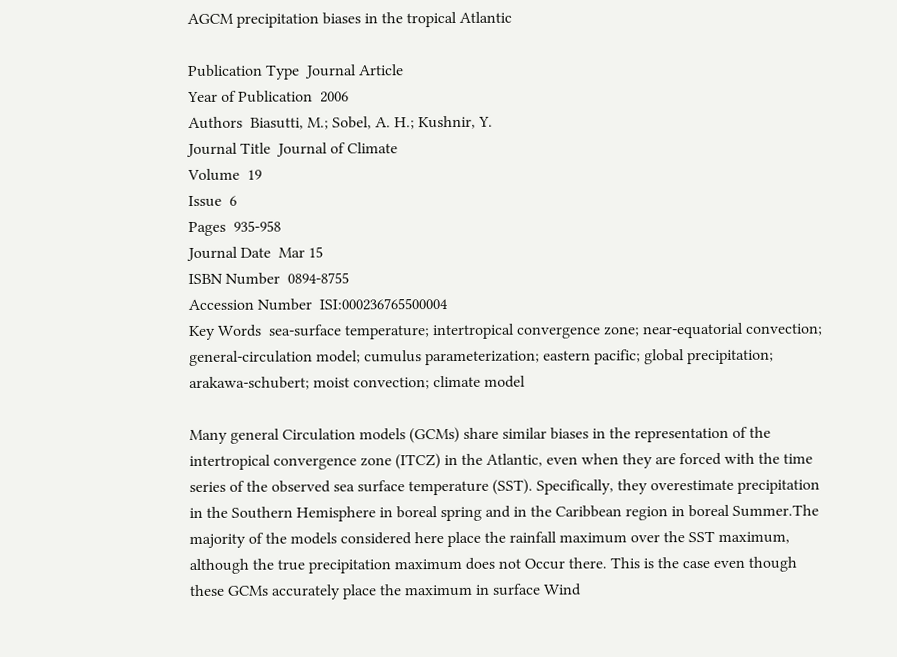AGCM precipitation biases in the tropical Atlantic

Publication Type  Journal Article
Year of Publication  2006
Authors  Biasutti, M.; Sobel, A. H.; Kushnir, Y.
Journal Title  Journal of Climate
Volume  19
Issue  6
Pages  935-958
Journal Date  Mar 15
ISBN Number  0894-8755
Accession Number  ISI:000236765500004
Key Words  sea-surface temperature; intertropical convergence zone; near-equatorial convection; general-circulation model; cumulus parameterization; eastern pacific; global precipitation; arakawa-schubert; moist convection; climate model

Many general Circulation models (GCMs) share similar biases in the representation of the intertropical convergence zone (ITCZ) in the Atlantic, even when they are forced with the time series of the observed sea surface temperature (SST). Specifically, they overestimate precipitation in the Southern Hemisphere in boreal spring and in the Caribbean region in boreal Summer.The majority of the models considered here place the rainfall maximum over the SST maximum, although the true precipitation maximum does not Occur there. This is the case even though these GCMs accurately place the maximum in surface Wind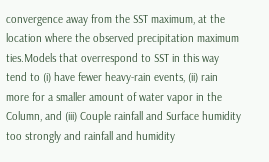convergence away from the SST maximum, at the location where the observed precipitation maximum ties.Models that overrespond to SST in this way tend to (i) have fewer heavy-rain events, (ii) rain more for a smaller amount of water vapor in the Column, and (iii) Couple rainfall and Surface humidity too strongly and rainfall and humidity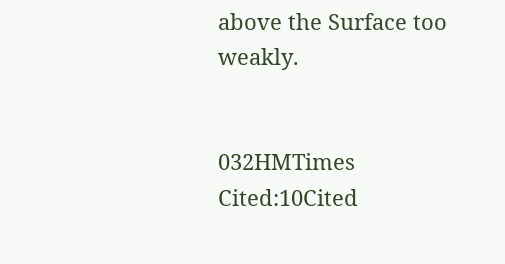above the Surface too weakly.


032HMTimes Cited:10Cited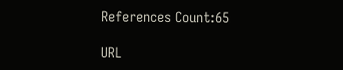References Count:65

URL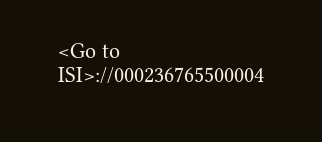<Go to ISI>://000236765500004